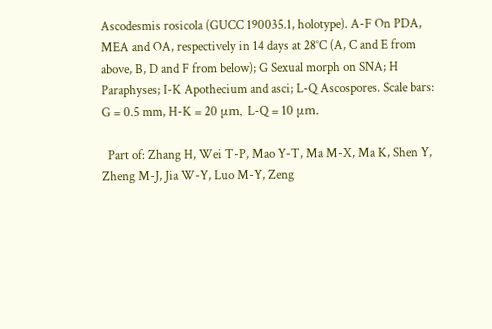Ascodesmis rosicola (GUCC 190035.1, holotype). A-F On PDA, MEA and OA, respectively in 14 days at 28°C (A, C and E from above, B, D and F from below); G Sexual morph on SNA; H Paraphyses; I-K Apothecium and asci; L-Q Ascospores. Scale bars: G = 0.5 mm, H-K = 20 μm, L-Q = 10 μm.

  Part of: Zhang H, Wei T-P, Mao Y-T, Ma M-X, Ma K, Shen Y, Zheng M-J, Jia W-Y, Luo M-Y, Zeng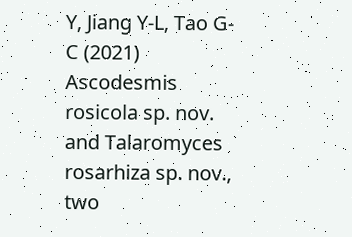Y, Jiang Y-L, Tao G-C (2021) Ascodesmis rosicola sp. nov. and Talaromyces rosarhiza sp. nov., two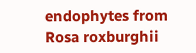endophytes from Rosa roxburghii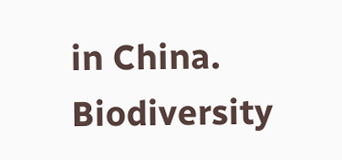in China. Biodiversity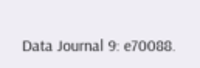Data Journal 9: e70088.